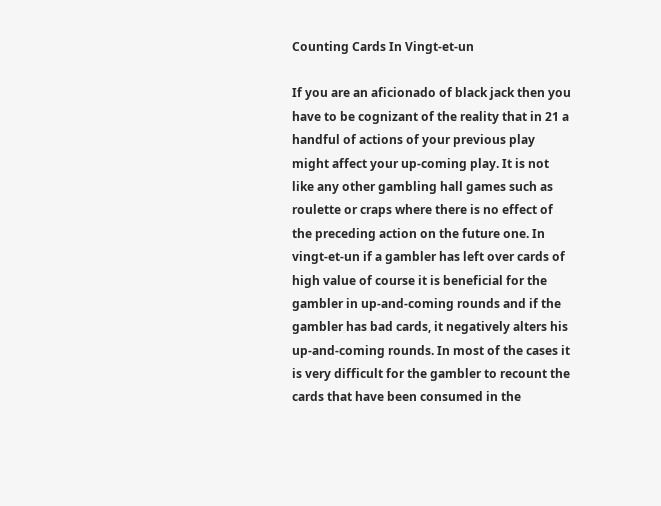Counting Cards In Vingt-et-un

If you are an aficionado of black jack then you have to be cognizant of the reality that in 21 a handful of actions of your previous play might affect your up-coming play. It is not like any other gambling hall games such as roulette or craps where there is no effect of the preceding action on the future one. In vingt-et-un if a gambler has left over cards of high value of course it is beneficial for the gambler in up-and-coming rounds and if the gambler has bad cards, it negatively alters his up-and-coming rounds. In most of the cases it is very difficult for the gambler to recount the cards that have been consumed in the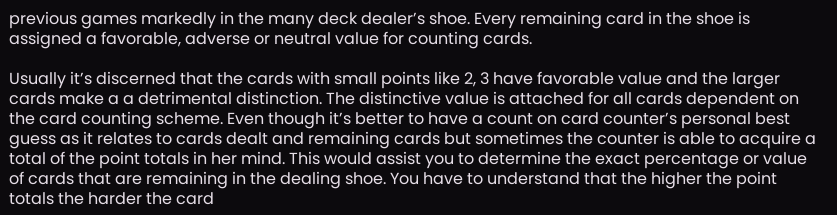previous games markedly in the many deck dealer’s shoe. Every remaining card in the shoe is assigned a favorable, adverse or neutral value for counting cards.

Usually it’s discerned that the cards with small points like 2, 3 have favorable value and the larger cards make a a detrimental distinction. The distinctive value is attached for all cards dependent on the card counting scheme. Even though it’s better to have a count on card counter’s personal best guess as it relates to cards dealt and remaining cards but sometimes the counter is able to acquire a total of the point totals in her mind. This would assist you to determine the exact percentage or value of cards that are remaining in the dealing shoe. You have to understand that the higher the point totals the harder the card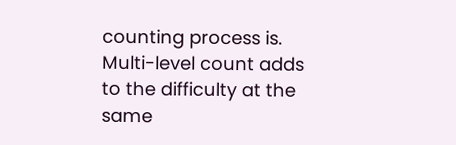counting process is. Multi-level count adds to the difficulty at the same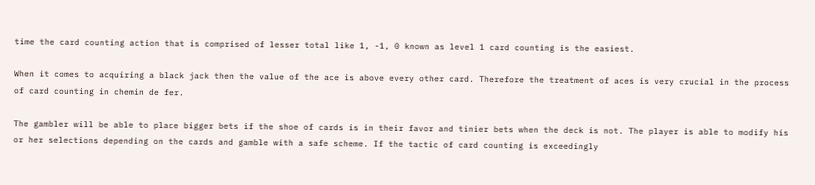time the card counting action that is comprised of lesser total like 1, -1, 0 known as level 1 card counting is the easiest.

When it comes to acquiring a black jack then the value of the ace is above every other card. Therefore the treatment of aces is very crucial in the process of card counting in chemin de fer.

The gambler will be able to place bigger bets if the shoe of cards is in their favor and tinier bets when the deck is not. The player is able to modify his or her selections depending on the cards and gamble with a safe scheme. If the tactic of card counting is exceedingly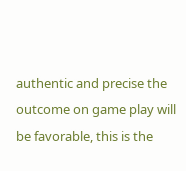authentic and precise the outcome on game play will be favorable, this is the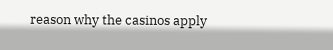reason why the casinos apply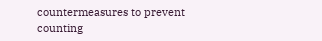countermeasures to prevent counting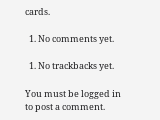cards.

  1. No comments yet.

  1. No trackbacks yet.

You must be logged in to post a comment.